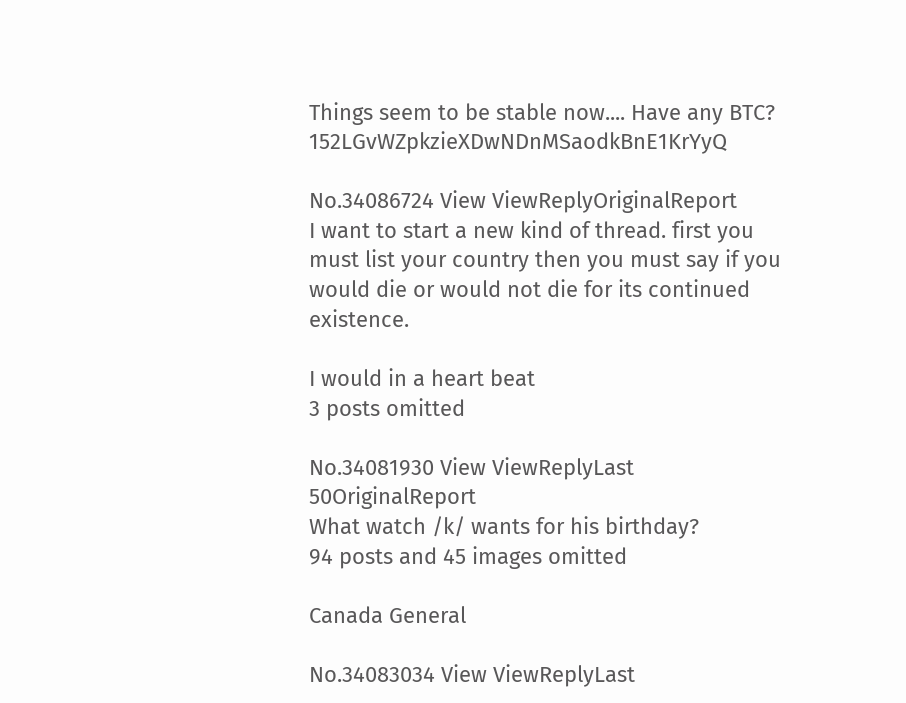Things seem to be stable now.... Have any BTC? 152LGvWZpkzieXDwNDnMSaodkBnE1KrYyQ

No.34086724 View ViewReplyOriginalReport
I want to start a new kind of thread. first you must list your country then you must say if you would die or would not die for its continued existence.

I would in a heart beat
3 posts omitted

No.34081930 View ViewReplyLast 50OriginalReport
What watch /k/ wants for his birthday?
94 posts and 45 images omitted

Canada General

No.34083034 View ViewReplyLast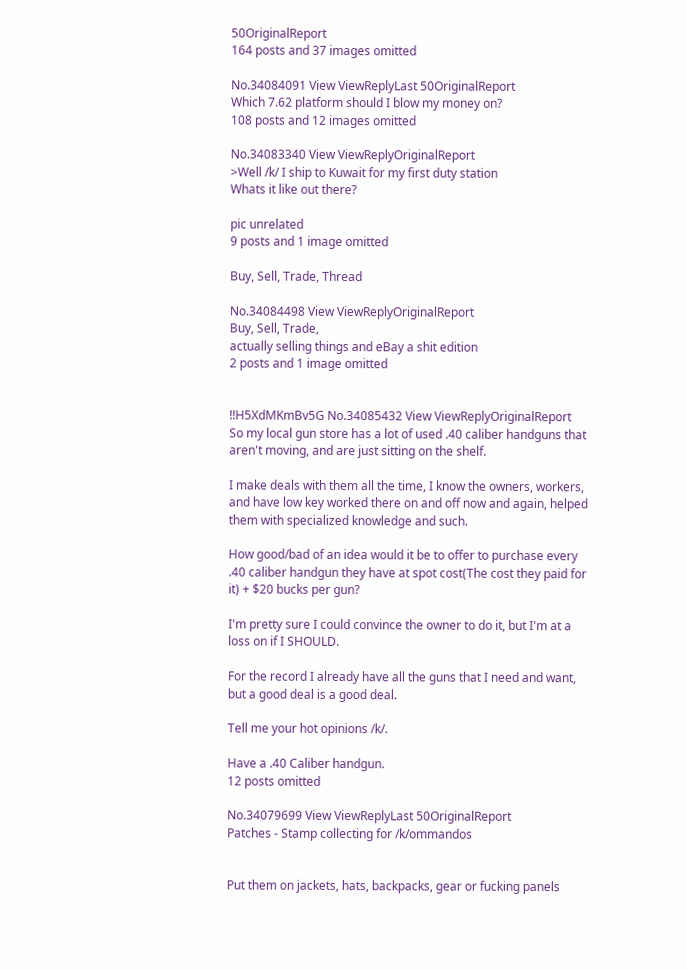50OriginalReport
164 posts and 37 images omitted

No.34084091 View ViewReplyLast 50OriginalReport
Which 7.62 platform should I blow my money on?
108 posts and 12 images omitted

No.34083340 View ViewReplyOriginalReport
>Well /k/ I ship to Kuwait for my first duty station
Whats it like out there?

pic unrelated
9 posts and 1 image omitted

Buy, Sell, Trade, Thread

No.34084498 View ViewReplyOriginalReport
Buy, Sell, Trade,
actually selling things and eBay a shit edition
2 posts and 1 image omitted


!!H5XdMKmBv5G No.34085432 View ViewReplyOriginalReport
So my local gun store has a lot of used .40 caliber handguns that aren't moving, and are just sitting on the shelf.

I make deals with them all the time, I know the owners, workers, and have low key worked there on and off now and again, helped them with specialized knowledge and such.

How good/bad of an idea would it be to offer to purchase every .40 caliber handgun they have at spot cost(The cost they paid for it) + $20 bucks per gun?

I'm pretty sure I could convince the owner to do it, but I'm at a loss on if I SHOULD.

For the record I already have all the guns that I need and want, but a good deal is a good deal.

Tell me your hot opinions /k/.

Have a .40 Caliber handgun.
12 posts omitted

No.34079699 View ViewReplyLast 50OriginalReport
Patches - Stamp collecting for /k/ommandos


Put them on jackets, hats, backpacks, gear or fucking panels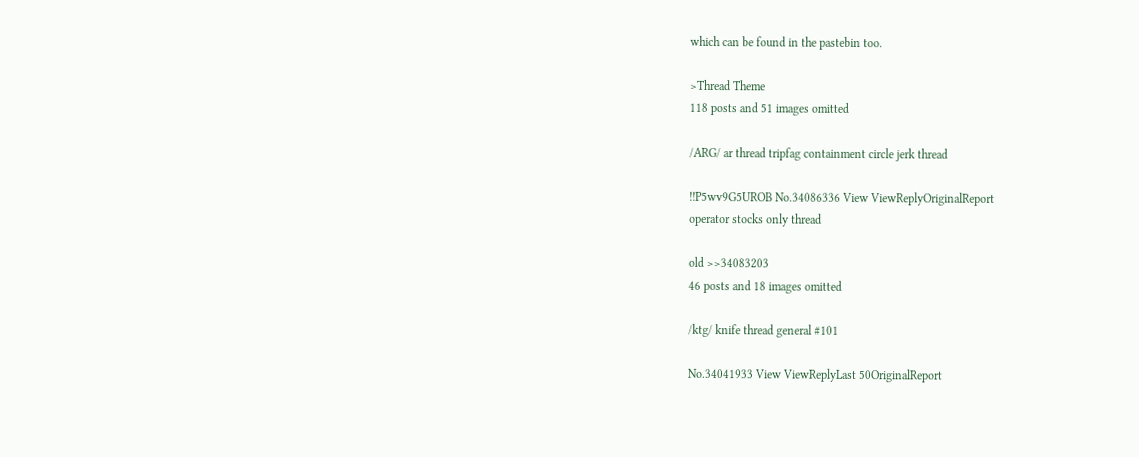which can be found in the pastebin too.

>Thread Theme
118 posts and 51 images omitted

/ARG/ ar thread tripfag containment circle jerk thread

!!P5wv9G5UROB No.34086336 View ViewReplyOriginalReport
operator stocks only thread

old >>34083203
46 posts and 18 images omitted

/ktg/ knife thread general #101

No.34041933 View ViewReplyLast 50OriginalReport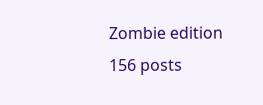Zombie edition
156 posts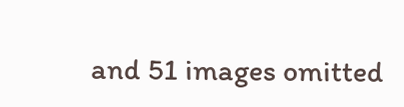and 51 images omitted